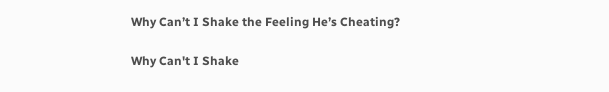Why Can’t I Shake the Feeling He’s Cheating?

Why Can't I Shake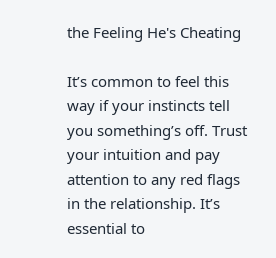the Feeling He's Cheating

It’s common to feel this way if your instincts tell you something’s off. Trust your intuition and pay attention to any red flags in the relationship. It’s essential to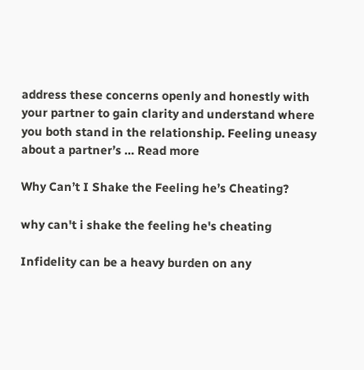address these concerns openly and honestly with your partner to gain clarity and understand where you both stand in the relationship. Feeling uneasy about a partner’s … Read more

Why Can’t I Shake the Feeling he’s Cheating?

why can't i shake the feeling he's cheating

Infidelity can be a heavy burden on any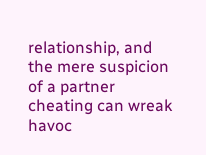relationship, and the mere suspicion of a partner cheating can wreak havoc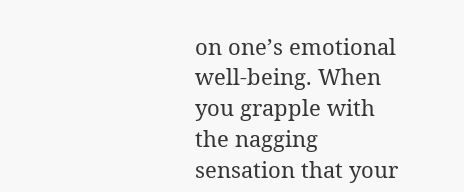on one’s emotional well-being. When you grapple with the nagging sensation that your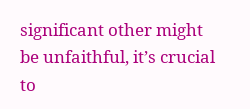significant other might be unfaithful, it’s crucial to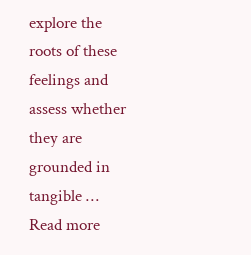explore the roots of these feelings and assess whether they are grounded in tangible … Read more